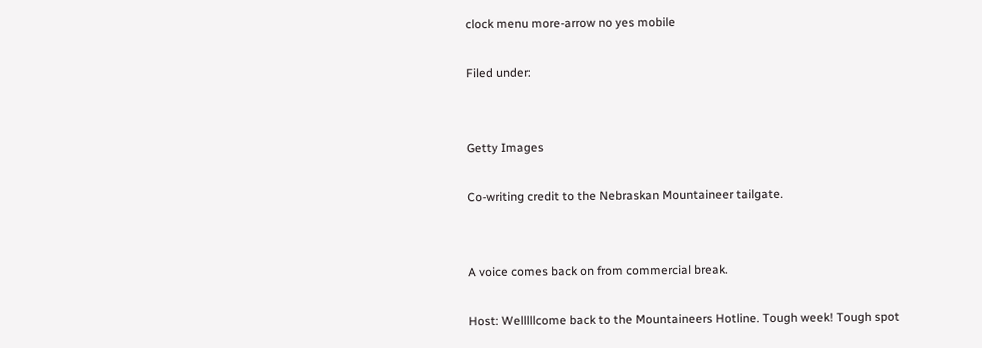clock menu more-arrow no yes mobile

Filed under:


Getty Images

Co-writing credit to the Nebraskan Mountaineer tailgate.


A voice comes back on from commercial break.

Host: Welllllcome back to the Mountaineers Hotline. Tough week! Tough spot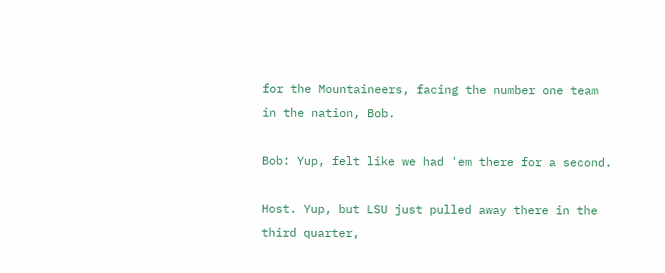for the Mountaineers, facing the number one team in the nation, Bob.

Bob: Yup, felt like we had 'em there for a second.

Host. Yup, but LSU just pulled away there in the third quarter,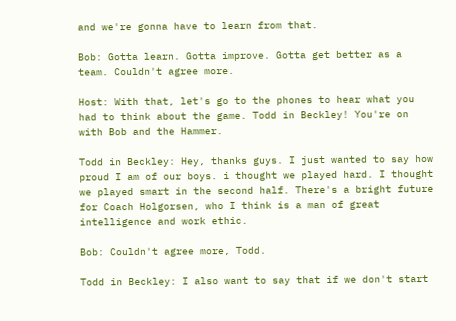and we're gonna have to learn from that.

Bob: Gotta learn. Gotta improve. Gotta get better as a team. Couldn't agree more.

Host: With that, let's go to the phones to hear what you had to think about the game. Todd in Beckley! You're on with Bob and the Hammer.

Todd in Beckley: Hey, thanks guys. I just wanted to say how proud I am of our boys. i thought we played hard. I thought we played smart in the second half. There's a bright future for Coach Holgorsen, who I think is a man of great intelligence and work ethic.

Bob: Couldn't agree more, Todd.

Todd in Beckley: I also want to say that if we don't start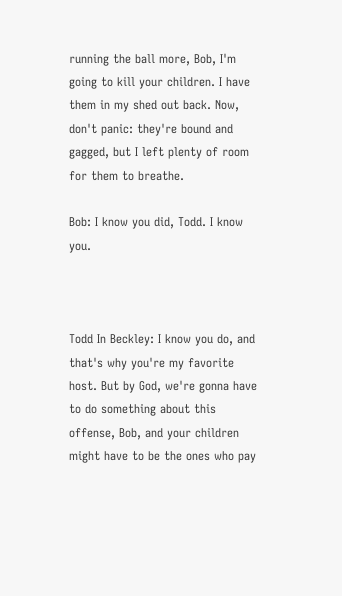running the ball more, Bob, I'm going to kill your children. I have them in my shed out back. Now, don't panic: they're bound and gagged, but I left plenty of room for them to breathe.

Bob: I know you did, Todd. I know you.



Todd In Beckley: I know you do, and that's why you're my favorite host. But by God, we're gonna have to do something about this offense, Bob, and your children might have to be the ones who pay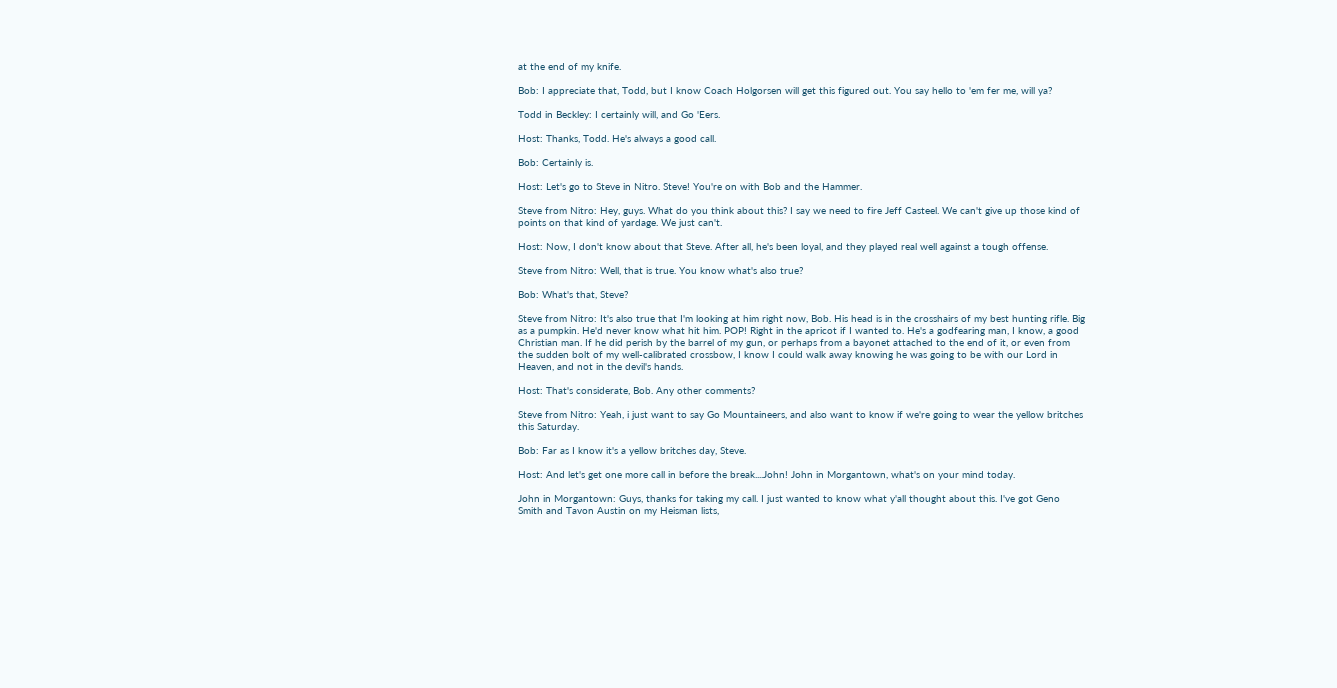at the end of my knife.

Bob: I appreciate that, Todd, but I know Coach Holgorsen will get this figured out. You say hello to 'em fer me, will ya?

Todd in Beckley: I certainly will, and Go 'Eers.

Host: Thanks, Todd. He's always a good call.

Bob: Certainly is.

Host: Let's go to Steve in Nitro. Steve! You're on with Bob and the Hammer.

Steve from Nitro: Hey, guys. What do you think about this? I say we need to fire Jeff Casteel. We can't give up those kind of points on that kind of yardage. We just can't.

Host: Now, I don't know about that Steve. After all, he's been loyal, and they played real well against a tough offense.

Steve from Nitro: Well, that is true. You know what's also true?

Bob: What's that, Steve?

Steve from Nitro: It's also true that I'm looking at him right now, Bob. His head is in the crosshairs of my best hunting rifle. Big as a pumpkin. He'd never know what hit him. POP! Right in the apricot if I wanted to. He's a godfearing man, I know, a good Christian man. If he did perish by the barrel of my gun, or perhaps from a bayonet attached to the end of it, or even from the sudden bolt of my well-calibrated crossbow, I know I could walk away knowing he was going to be with our Lord in Heaven, and not in the devil's hands.

Host: That's considerate, Bob. Any other comments?

Steve from Nitro: Yeah, i just want to say Go Mountaineers, and also want to know if we're going to wear the yellow britches this Saturday.

Bob: Far as I know it's a yellow britches day, Steve.

Host: And let's get one more call in before the break....John! John in Morgantown, what's on your mind today.

John in Morgantown: Guys, thanks for taking my call. I just wanted to know what y'all thought about this. I've got Geno Smith and Tavon Austin on my Heisman lists,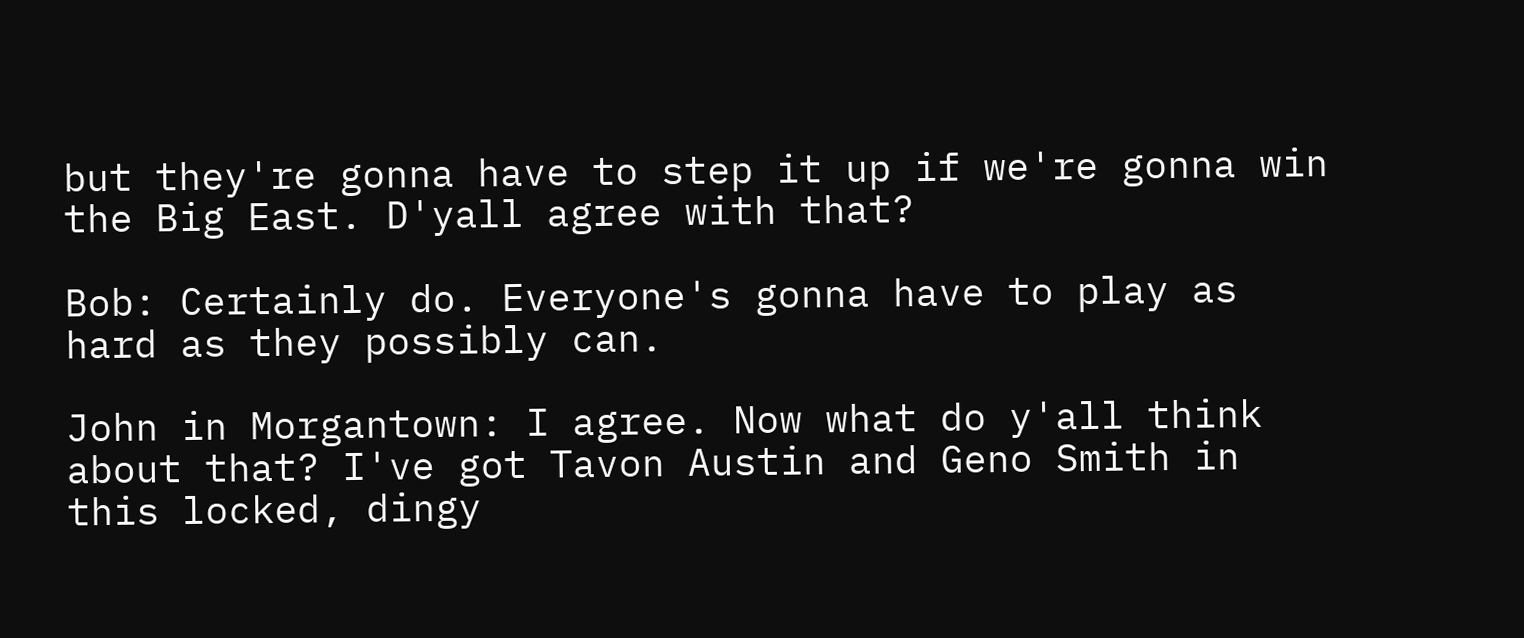but they're gonna have to step it up if we're gonna win the Big East. D'yall agree with that?

Bob: Certainly do. Everyone's gonna have to play as hard as they possibly can.

John in Morgantown: I agree. Now what do y'all think about that? I've got Tavon Austin and Geno Smith in this locked, dingy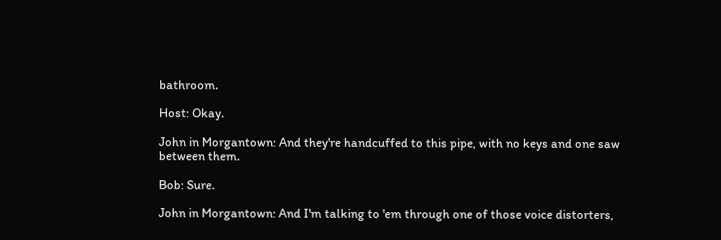bathroom.

Host: Okay.

John in Morgantown: And they're handcuffed to this pipe, with no keys and one saw between them.

Bob: Sure.

John in Morgantown: And I'm talking to 'em through one of those voice distorters,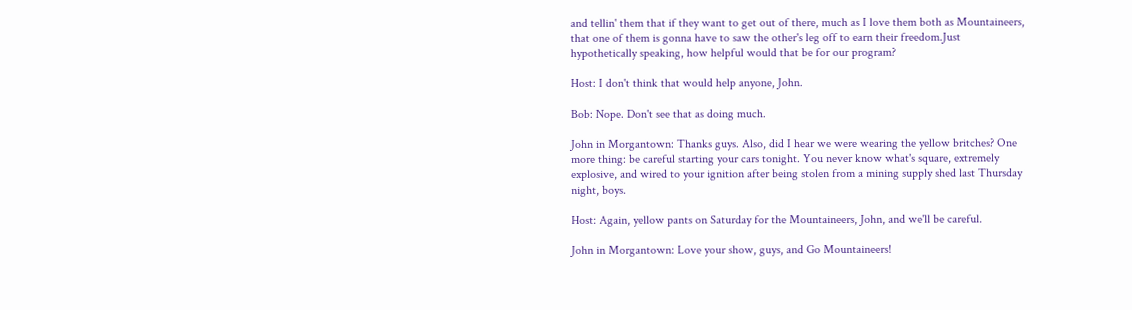and tellin' them that if they want to get out of there, much as I love them both as Mountaineers, that one of them is gonna have to saw the other's leg off to earn their freedom.Just hypothetically speaking, how helpful would that be for our program?

Host: I don't think that would help anyone, John.

Bob: Nope. Don't see that as doing much.

John in Morgantown: Thanks guys. Also, did I hear we were wearing the yellow britches? One more thing: be careful starting your cars tonight. You never know what's square, extremely explosive, and wired to your ignition after being stolen from a mining supply shed last Thursday night, boys.

Host: Again, yellow pants on Saturday for the Mountaineers, John, and we'll be careful.

John in Morgantown: Love your show, guys, and Go Mountaineers!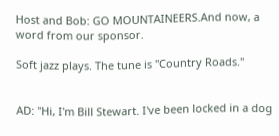Host and Bob: GO MOUNTAINEERS.And now, a word from our sponsor.

Soft jazz plays. The tune is "Country Roads."


AD: "Hi, I'm Bill Stewart. I've been locked in a dog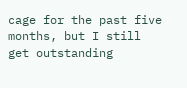cage for the past five months, but I still get outstanding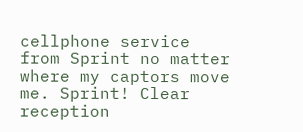cellphone service from Sprint no matter where my captors move me. Sprint! Clear reception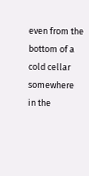even from the bottom of a cold cellar somewhere in the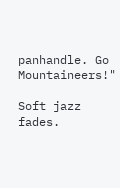panhandle. Go Mountaineers!"

Soft jazz fades.